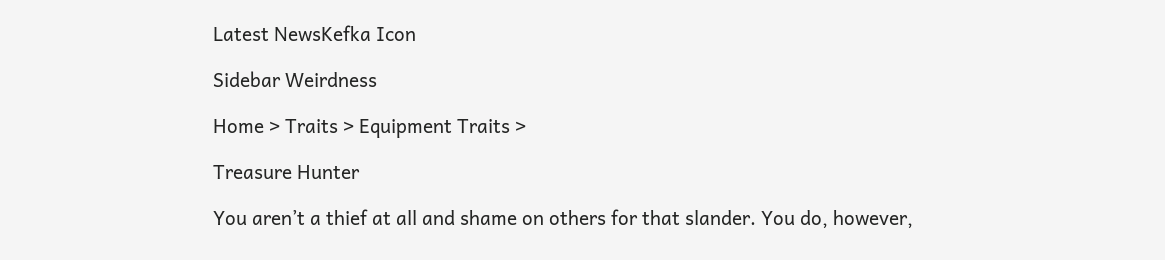Latest NewsKefka Icon

Sidebar Weirdness

Home > Traits > Equipment Traits >

Treasure Hunter

You aren’t a thief at all and shame on others for that slander. You do, however,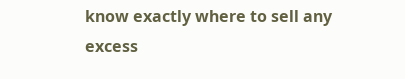know exactly where to sell any excess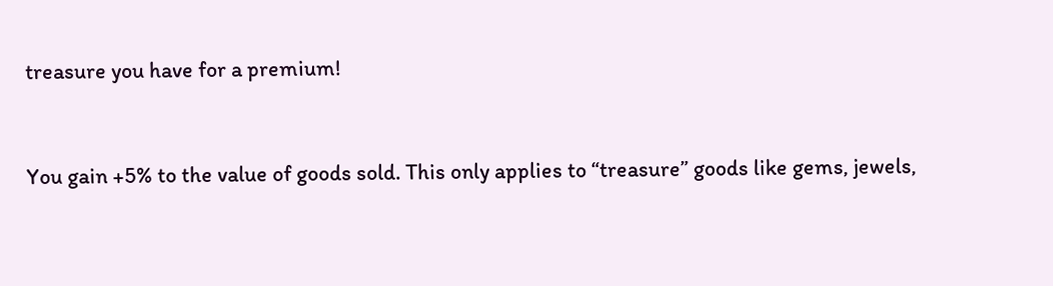treasure you have for a premium!


You gain +5% to the value of goods sold. This only applies to “treasure” goods like gems, jewels,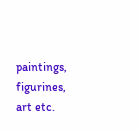paintings, figurines, art etc.